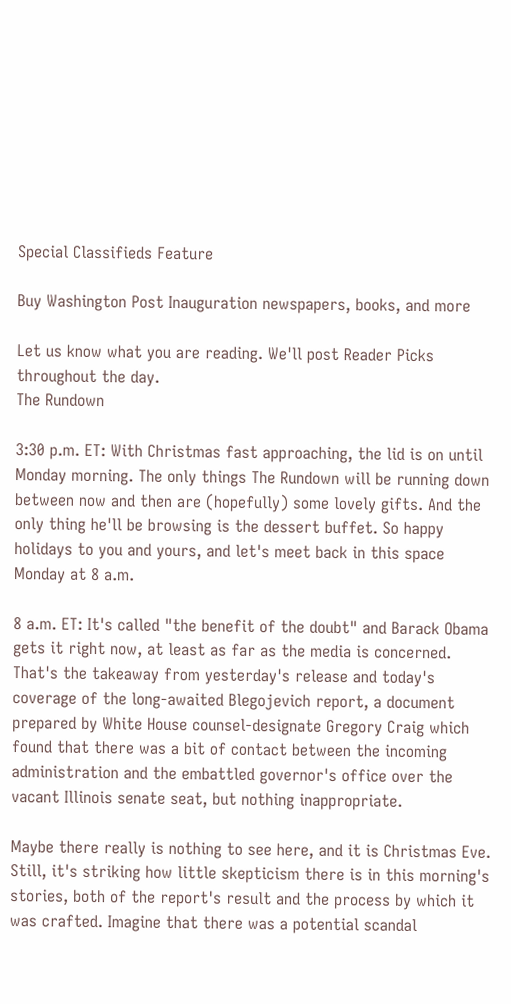Special Classifieds Feature

Buy Washington Post Inauguration newspapers, books, and more

Let us know what you are reading. We'll post Reader Picks throughout the day.
The Rundown

3:30 p.m. ET: With Christmas fast approaching, the lid is on until Monday morning. The only things The Rundown will be running down between now and then are (hopefully) some lovely gifts. And the only thing he'll be browsing is the dessert buffet. So happy holidays to you and yours, and let's meet back in this space Monday at 8 a.m.

8 a.m. ET: It's called "the benefit of the doubt" and Barack Obama gets it right now, at least as far as the media is concerned. That's the takeaway from yesterday's release and today's coverage of the long-awaited Blegojevich report, a document prepared by White House counsel-designate Gregory Craig which found that there was a bit of contact between the incoming administration and the embattled governor's office over the vacant Illinois senate seat, but nothing inappropriate.

Maybe there really is nothing to see here, and it is Christmas Eve. Still, it's striking how little skepticism there is in this morning's stories, both of the report's result and the process by which it was crafted. Imagine that there was a potential scandal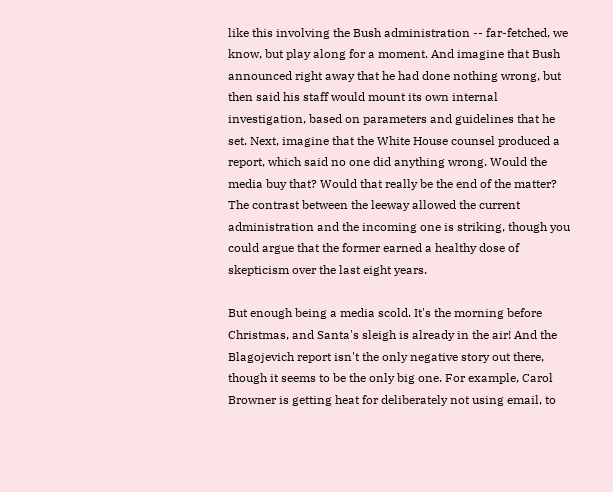like this involving the Bush administration -- far-fetched, we know, but play along for a moment. And imagine that Bush announced right away that he had done nothing wrong, but then said his staff would mount its own internal investigation, based on parameters and guidelines that he set. Next, imagine that the White House counsel produced a report, which said no one did anything wrong. Would the media buy that? Would that really be the end of the matter? The contrast between the leeway allowed the current administration and the incoming one is striking, though you could argue that the former earned a healthy dose of skepticism over the last eight years.

But enough being a media scold. It's the morning before Christmas, and Santa's sleigh is already in the air! And the Blagojevich report isn't the only negative story out there, though it seems to be the only big one. For example, Carol Browner is getting heat for deliberately not using email, to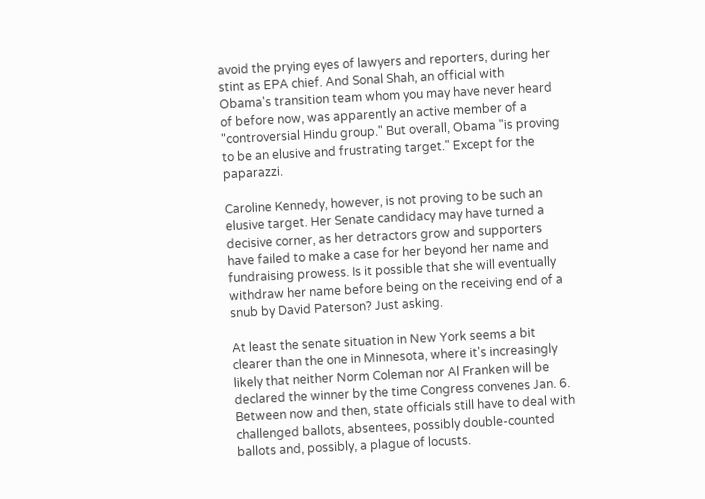avoid the prying eyes of lawyers and reporters, during her stint as EPA chief. And Sonal Shah, an official with Obama's transition team whom you may have never heard of before now, was apparently an active member of a "controversial Hindu group." But overall, Obama "is proving to be an elusive and frustrating target." Except for the paparazzi.

Caroline Kennedy, however, is not proving to be such an elusive target. Her Senate candidacy may have turned a decisive corner, as her detractors grow and supporters have failed to make a case for her beyond her name and fundraising prowess. Is it possible that she will eventually withdraw her name before being on the receiving end of a snub by David Paterson? Just asking.

At least the senate situation in New York seems a bit clearer than the one in Minnesota, where it's increasingly likely that neither Norm Coleman nor Al Franken will be declared the winner by the time Congress convenes Jan. 6. Between now and then, state officials still have to deal with challenged ballots, absentees, possibly double-counted ballots and, possibly, a plague of locusts.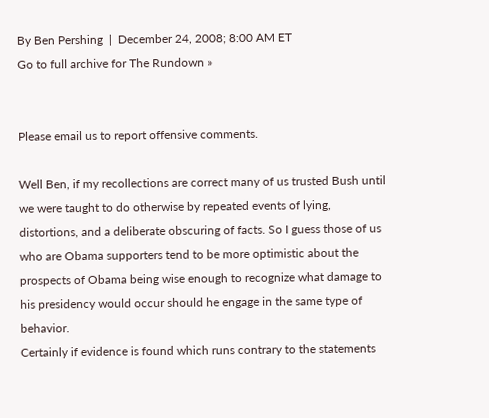By Ben Pershing  |  December 24, 2008; 8:00 AM ET
Go to full archive for The Rundown »


Please email us to report offensive comments.

Well Ben, if my recollections are correct many of us trusted Bush until we were taught to do otherwise by repeated events of lying, distortions, and a deliberate obscuring of facts. So I guess those of us who are Obama supporters tend to be more optimistic about the prospects of Obama being wise enough to recognize what damage to his presidency would occur should he engage in the same type of behavior.
Certainly if evidence is found which runs contrary to the statements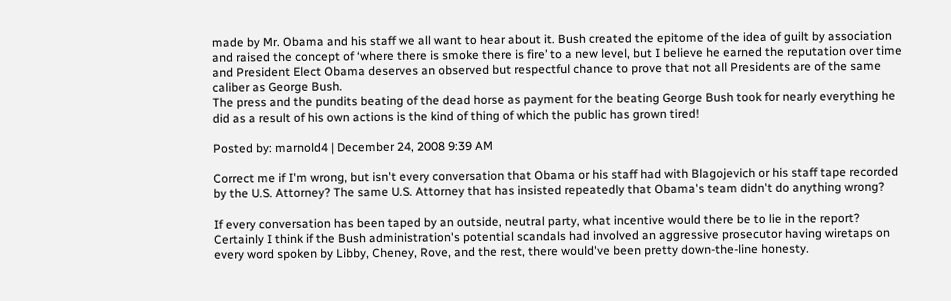made by Mr. Obama and his staff we all want to hear about it. Bush created the epitome of the idea of guilt by association and raised the concept of ‘where there is smoke there is fire’ to a new level, but I believe he earned the reputation over time and President Elect Obama deserves an observed but respectful chance to prove that not all Presidents are of the same caliber as George Bush.
The press and the pundits beating of the dead horse as payment for the beating George Bush took for nearly everything he did as a result of his own actions is the kind of thing of which the public has grown tired!

Posted by: marnold4 | December 24, 2008 9:39 AM

Correct me if I'm wrong, but isn't every conversation that Obama or his staff had with Blagojevich or his staff tape recorded by the U.S. Attorney? The same U.S. Attorney that has insisted repeatedly that Obama's team didn't do anything wrong?

If every conversation has been taped by an outside, neutral party, what incentive would there be to lie in the report? Certainly I think if the Bush administration's potential scandals had involved an aggressive prosecutor having wiretaps on every word spoken by Libby, Cheney, Rove, and the rest, there would've been pretty down-the-line honesty.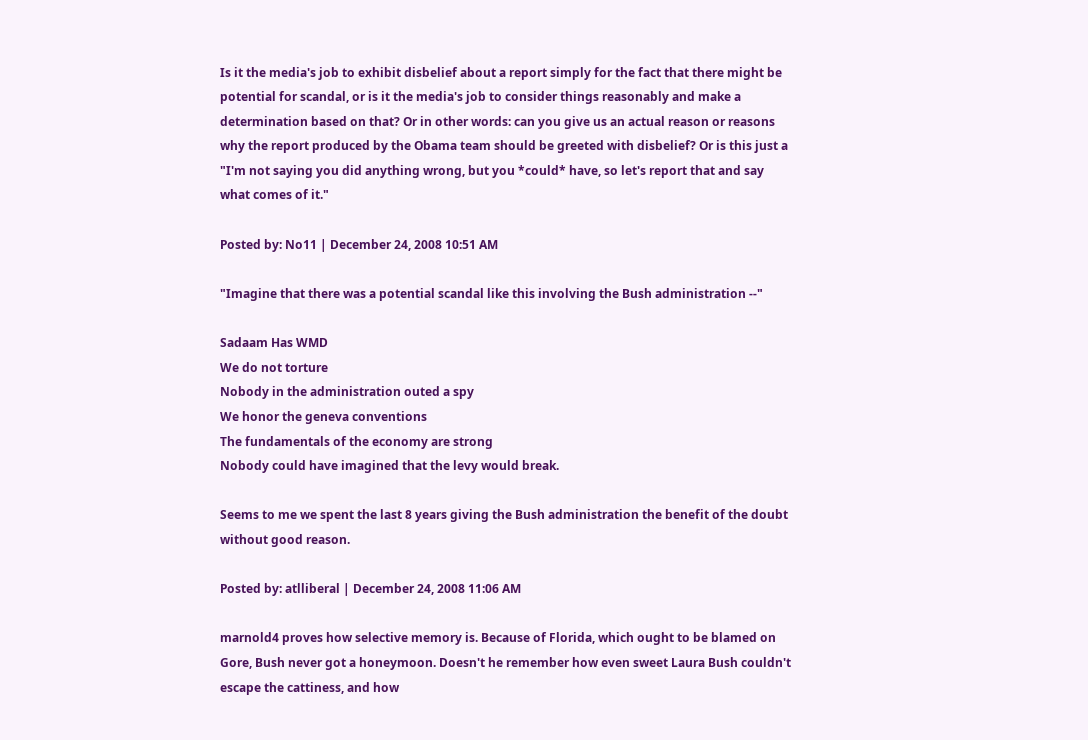Is it the media's job to exhibit disbelief about a report simply for the fact that there might be potential for scandal, or is it the media's job to consider things reasonably and make a determination based on that? Or in other words: can you give us an actual reason or reasons why the report produced by the Obama team should be greeted with disbelief? Or is this just a "I'm not saying you did anything wrong, but you *could* have, so let's report that and say what comes of it."

Posted by: No11 | December 24, 2008 10:51 AM

"Imagine that there was a potential scandal like this involving the Bush administration --"

Sadaam Has WMD
We do not torture
Nobody in the administration outed a spy
We honor the geneva conventions
The fundamentals of the economy are strong
Nobody could have imagined that the levy would break.

Seems to me we spent the last 8 years giving the Bush administration the benefit of the doubt without good reason.

Posted by: atlliberal | December 24, 2008 11:06 AM

marnold4 proves how selective memory is. Because of Florida, which ought to be blamed on Gore, Bush never got a honeymoon. Doesn't he remember how even sweet Laura Bush couldn't escape the cattiness, and how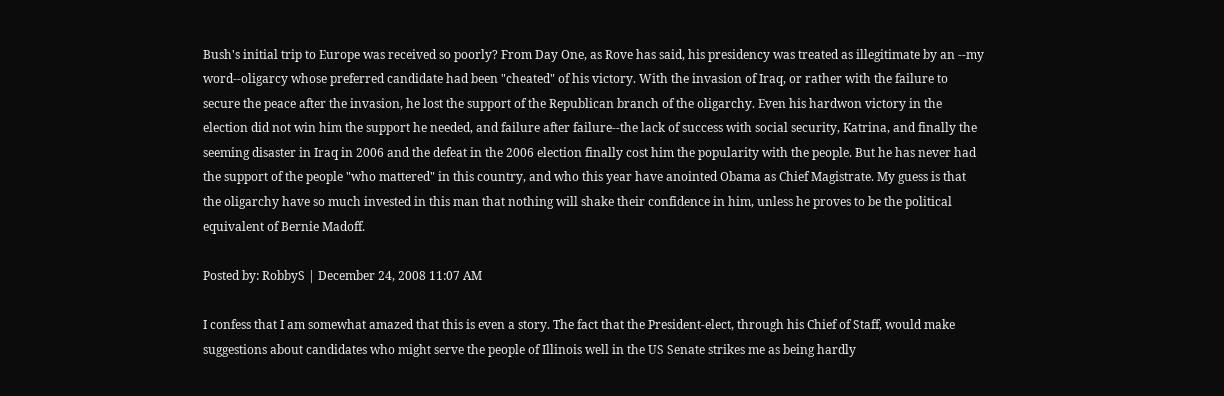Bush's initial trip to Europe was received so poorly? From Day One, as Rove has said, his presidency was treated as illegitimate by an --my word--oligarcy whose preferred candidate had been "cheated" of his victory. With the invasion of Iraq, or rather with the failure to secure the peace after the invasion, he lost the support of the Republican branch of the oligarchy. Even his hardwon victory in the election did not win him the support he needed, and failure after failure--the lack of success with social security, Katrina, and finally the seeming disaster in Iraq in 2006 and the defeat in the 2006 election finally cost him the popularity with the people. But he has never had the support of the people "who mattered" in this country, and who this year have anointed Obama as Chief Magistrate. My guess is that the oligarchy have so much invested in this man that nothing will shake their confidence in him, unless he proves to be the political equivalent of Bernie Madoff.

Posted by: RobbyS | December 24, 2008 11:07 AM

I confess that I am somewhat amazed that this is even a story. The fact that the President-elect, through his Chief of Staff, would make suggestions about candidates who might serve the people of Illinois well in the US Senate strikes me as being hardly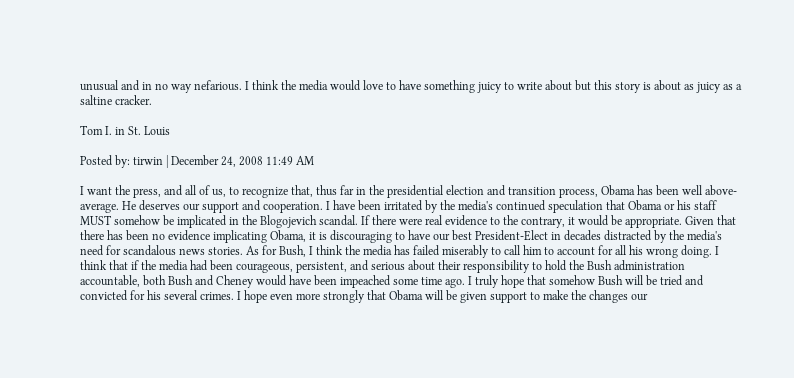unusual and in no way nefarious. I think the media would love to have something juicy to write about but this story is about as juicy as a saltine cracker.

Tom I. in St. Louis

Posted by: tirwin | December 24, 2008 11:49 AM

I want the press, and all of us, to recognize that, thus far in the presidential election and transition process, Obama has been well above-average. He deserves our support and cooperation. I have been irritated by the media's continued speculation that Obama or his staff MUST somehow be implicated in the Blogojevich scandal. If there were real evidence to the contrary, it would be appropriate. Given that there has been no evidence implicating Obama, it is discouraging to have our best President-Elect in decades distracted by the media's need for scandalous news stories. As for Bush, I think the media has failed miserably to call him to account for all his wrong doing. I think that if the media had been courageous, persistent, and serious about their responsibility to hold the Bush administration accountable, both Bush and Cheney would have been impeached some time ago. I truly hope that somehow Bush will be tried and convicted for his several crimes. I hope even more strongly that Obama will be given support to make the changes our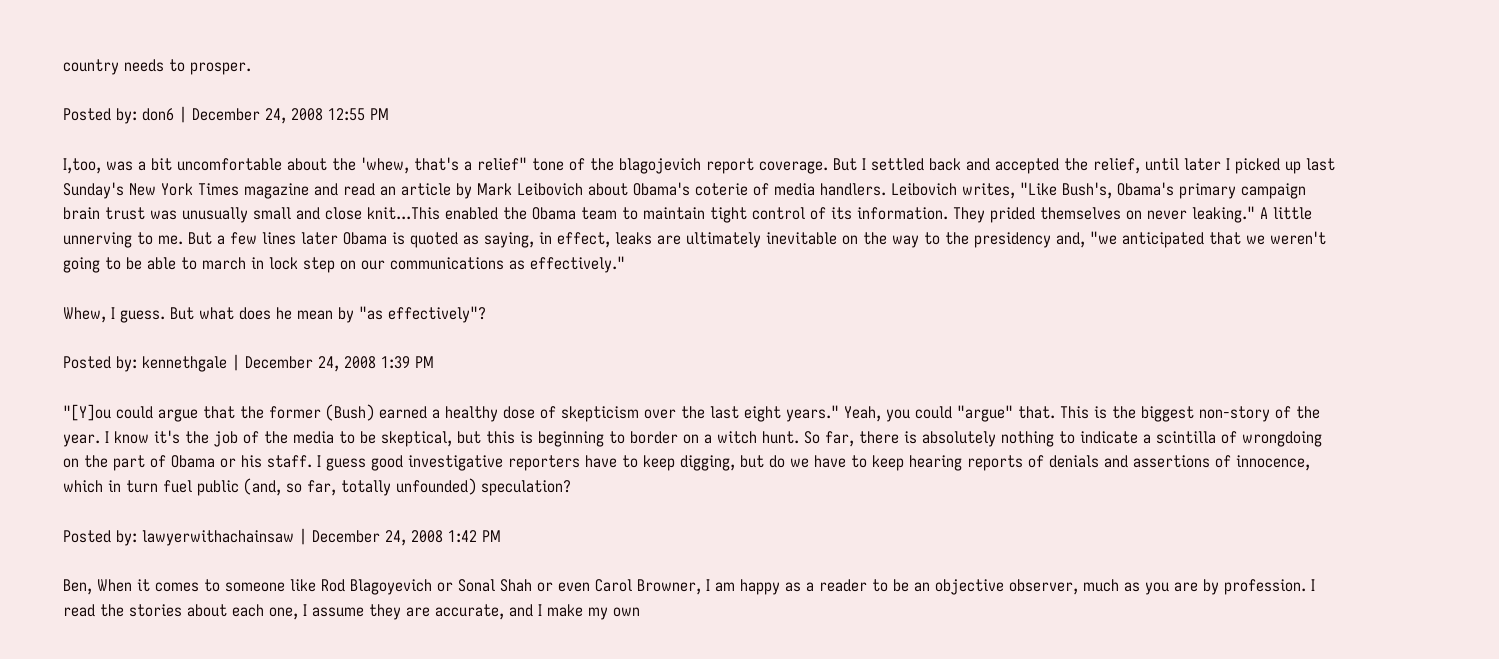country needs to prosper.

Posted by: don6 | December 24, 2008 12:55 PM

I,too, was a bit uncomfortable about the 'whew, that's a relief" tone of the blagojevich report coverage. But I settled back and accepted the relief, until later I picked up last Sunday's New York Times magazine and read an article by Mark Leibovich about Obama's coterie of media handlers. Leibovich writes, "Like Bush's, Obama's primary campaign brain trust was unusually small and close knit...This enabled the Obama team to maintain tight control of its information. They prided themselves on never leaking." A little unnerving to me. But a few lines later Obama is quoted as saying, in effect, leaks are ultimately inevitable on the way to the presidency and, "we anticipated that we weren't going to be able to march in lock step on our communications as effectively."

Whew, I guess. But what does he mean by "as effectively"?

Posted by: kennethgale | December 24, 2008 1:39 PM

"[Y]ou could argue that the former (Bush) earned a healthy dose of skepticism over the last eight years." Yeah, you could "argue" that. This is the biggest non-story of the year. I know it's the job of the media to be skeptical, but this is beginning to border on a witch hunt. So far, there is absolutely nothing to indicate a scintilla of wrongdoing on the part of Obama or his staff. I guess good investigative reporters have to keep digging, but do we have to keep hearing reports of denials and assertions of innocence, which in turn fuel public (and, so far, totally unfounded) speculation?

Posted by: lawyerwithachainsaw | December 24, 2008 1:42 PM

Ben, When it comes to someone like Rod Blagoyevich or Sonal Shah or even Carol Browner, I am happy as a reader to be an objective observer, much as you are by profession. I read the stories about each one, I assume they are accurate, and I make my own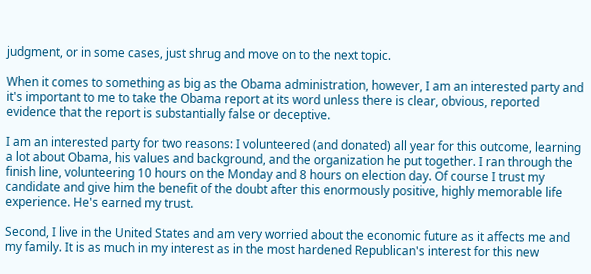judgment, or in some cases, just shrug and move on to the next topic.

When it comes to something as big as the Obama administration, however, I am an interested party and it's important to me to take the Obama report at its word unless there is clear, obvious, reported evidence that the report is substantially false or deceptive.

I am an interested party for two reasons: I volunteered (and donated) all year for this outcome, learning a lot about Obama, his values and background, and the organization he put together. I ran through the finish line, volunteering 10 hours on the Monday and 8 hours on election day. Of course I trust my candidate and give him the benefit of the doubt after this enormously positive, highly memorable life experience. He's earned my trust.

Second, I live in the United States and am very worried about the economic future as it affects me and my family. It is as much in my interest as in the most hardened Republican's interest for this new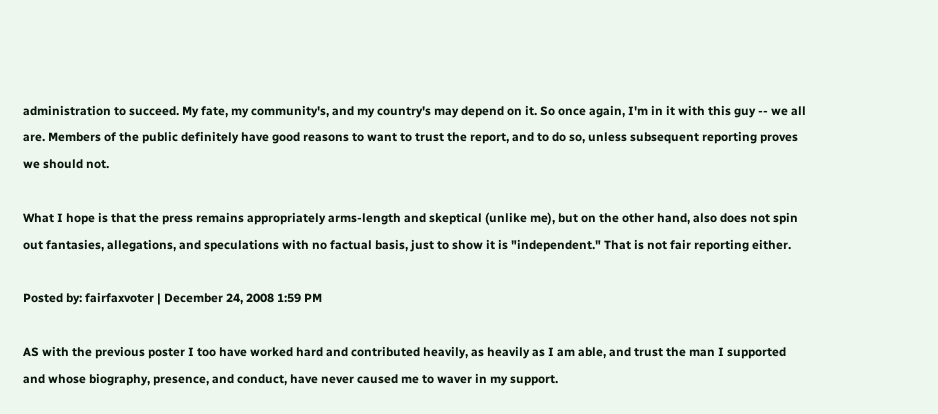administration to succeed. My fate, my community's, and my country's may depend on it. So once again, I'm in it with this guy -- we all are. Members of the public definitely have good reasons to want to trust the report, and to do so, unless subsequent reporting proves we should not.

What I hope is that the press remains appropriately arms-length and skeptical (unlike me), but on the other hand, also does not spin out fantasies, allegations, and speculations with no factual basis, just to show it is "independent." That is not fair reporting either.

Posted by: fairfaxvoter | December 24, 2008 1:59 PM

AS with the previous poster I too have worked hard and contributed heavily, as heavily as I am able, and trust the man I supported and whose biography, presence, and conduct, have never caused me to waver in my support.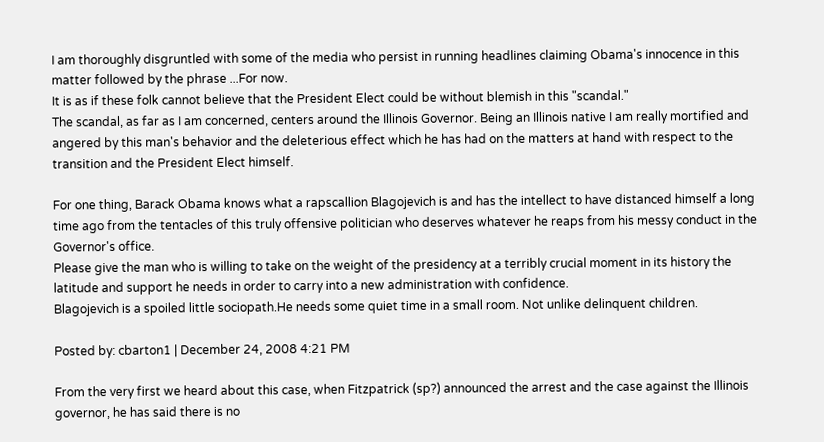I am thoroughly disgruntled with some of the media who persist in running headlines claiming Obama's innocence in this matter followed by the phrase ...For now.
It is as if these folk cannot believe that the President Elect could be without blemish in this "scandal."
The scandal, as far as I am concerned, centers around the Illinois Governor. Being an Illinois native I am really mortified and angered by this man's behavior and the deleterious effect which he has had on the matters at hand with respect to the transition and the President Elect himself.

For one thing, Barack Obama knows what a rapscallion Blagojevich is and has the intellect to have distanced himself a long time ago from the tentacles of this truly offensive politician who deserves whatever he reaps from his messy conduct in the Governor's office.
Please give the man who is willing to take on the weight of the presidency at a terribly crucial moment in its history the latitude and support he needs in order to carry into a new administration with confidence.
Blagojevich is a spoiled little sociopath.He needs some quiet time in a small room. Not unlike delinquent children.

Posted by: cbarton1 | December 24, 2008 4:21 PM

From the very first we heard about this case, when Fitzpatrick (sp?) announced the arrest and the case against the Illinois governor, he has said there is no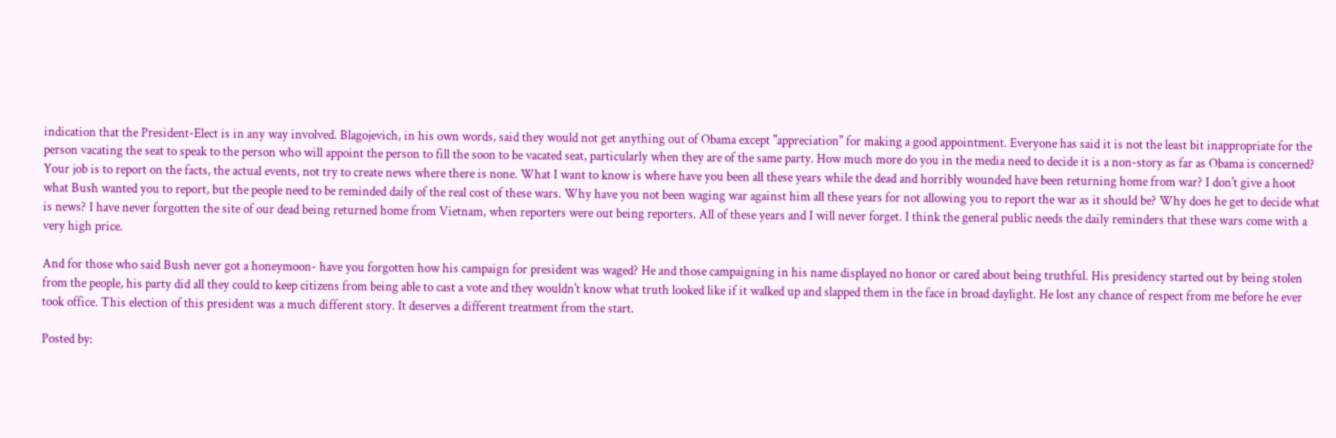indication that the President-Elect is in any way involved. Blagojevich, in his own words, said they would not get anything out of Obama except "appreciation" for making a good appointment. Everyone has said it is not the least bit inappropriate for the person vacating the seat to speak to the person who will appoint the person to fill the soon to be vacated seat, particularly when they are of the same party. How much more do you in the media need to decide it is a non-story as far as Obama is concerned? Your job is to report on the facts, the actual events, not try to create news where there is none. What I want to know is where have you been all these years while the dead and horribly wounded have been returning home from war? I don't give a hoot what Bush wanted you to report, but the people need to be reminded daily of the real cost of these wars. Why have you not been waging war against him all these years for not allowing you to report the war as it should be? Why does he get to decide what is news? I have never forgotten the site of our dead being returned home from Vietnam, when reporters were out being reporters. All of these years and I will never forget. I think the general public needs the daily reminders that these wars come with a very high price.

And for those who said Bush never got a honeymoon- have you forgotten how his campaign for president was waged? He and those campaigning in his name displayed no honor or cared about being truthful. His presidency started out by being stolen from the people, his party did all they could to keep citizens from being able to cast a vote and they wouldn't know what truth looked like if it walked up and slapped them in the face in broad daylight. He lost any chance of respect from me before he ever took office. This election of this president was a much different story. It deserves a different treatment from the start.

Posted by: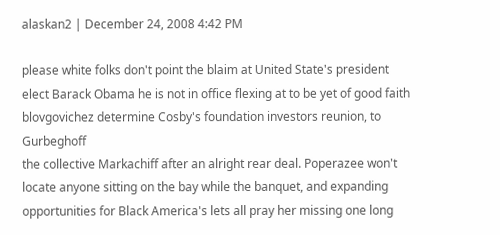alaskan2 | December 24, 2008 4:42 PM

please white folks don't point the blaim at United State's president elect Barack Obama he is not in office flexing at to be yet of good faith blovgovichez determine Cosby's foundation investors reunion, to Gurbeghoff
the collective Markachiff after an alright rear deal. Poperazee won't locate anyone sitting on the bay while the banquet, and expanding opportunities for Black America's lets all pray her missing one long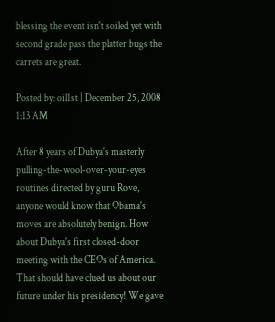blessing the event isn't soiled yet with second grade pass the platter bugs the carrets are great.

Posted by: oil1st | December 25, 2008 1:13 AM

After 8 years of Dubya's masterly pulling-the-wool-over-your-eyes routines directed by guru Rove, anyone would know that Obama's moves are absolutely benign. How about Dubya's first closed-door meeting with the CEOs of America. That should have clued us about our future under his presidency! We gave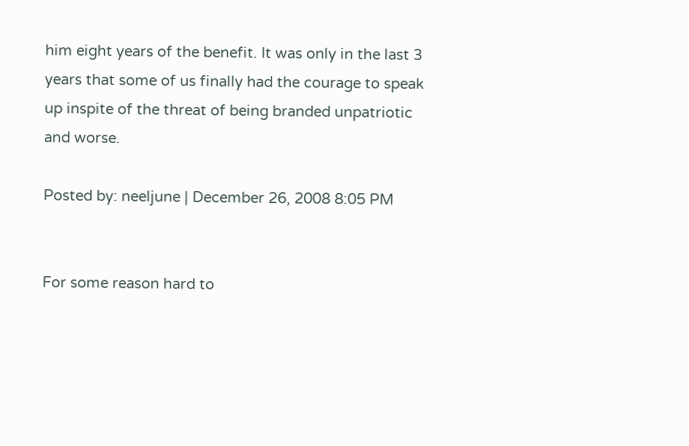him eight years of the benefit. It was only in the last 3 years that some of us finally had the courage to speak up inspite of the threat of being branded unpatriotic and worse.

Posted by: neeljune | December 26, 2008 8:05 PM


For some reason hard to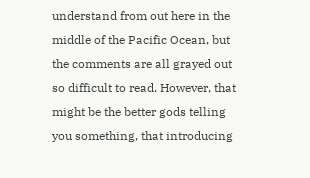understand from out here in the middle of the Pacific Ocean, but the comments are all grayed out so difficult to read. However, that might be the better gods telling you something, that introducing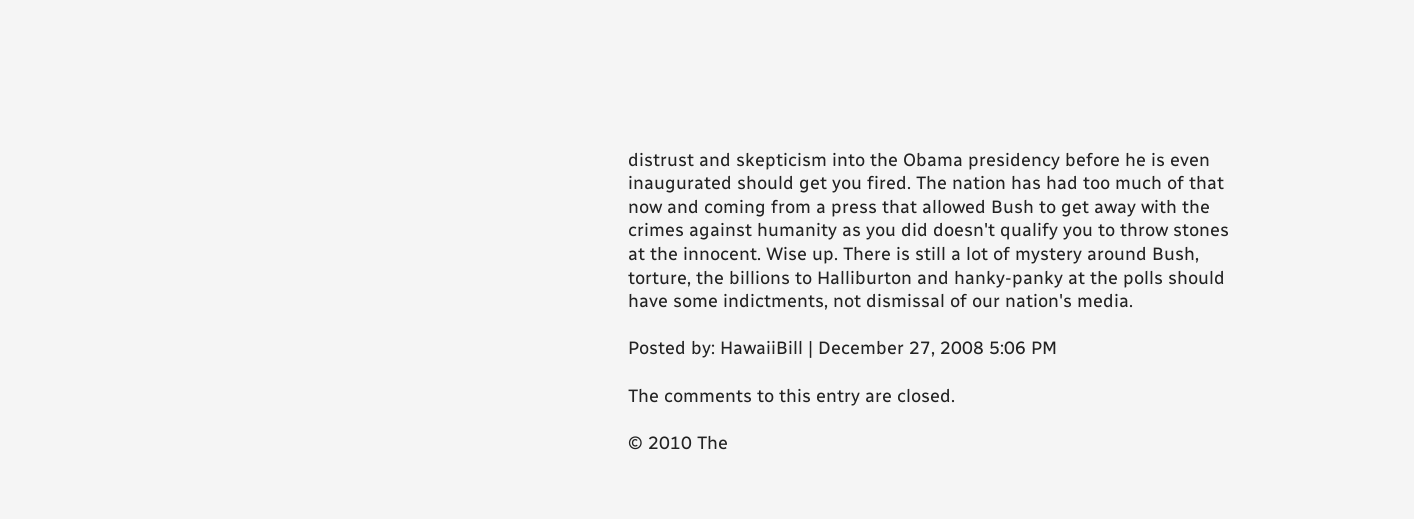distrust and skepticism into the Obama presidency before he is even inaugurated should get you fired. The nation has had too much of that now and coming from a press that allowed Bush to get away with the crimes against humanity as you did doesn't qualify you to throw stones at the innocent. Wise up. There is still a lot of mystery around Bush, torture, the billions to Halliburton and hanky-panky at the polls should have some indictments, not dismissal of our nation's media.

Posted by: HawaiiBill | December 27, 2008 5:06 PM

The comments to this entry are closed.

© 2010 The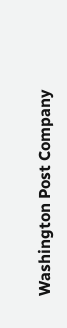Washington Post Company